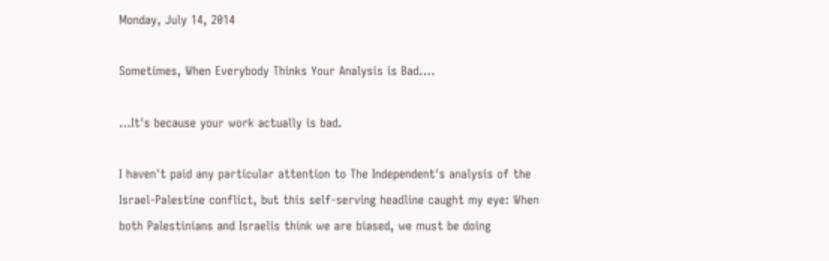Monday, July 14, 2014

Sometimes, When Everybody Thinks Your Analysis is Bad....

...It's because your work actually is bad.

I haven't paid any particular attention to The Independent's analysis of the Israel-Palestine conflict, but this self-serving headline caught my eye: When both Palestinians and Israelis think we are biased, we must be doing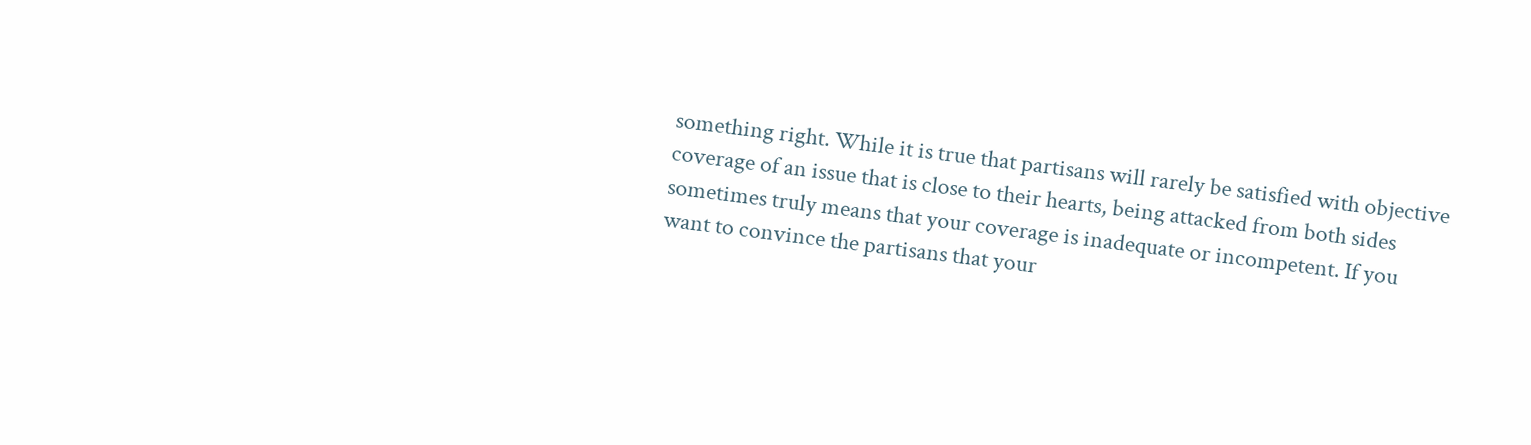something right. While it is true that partisans will rarely be satisfied with objective coverage of an issue that is close to their hearts, being attacked from both sides sometimes truly means that your coverage is inadequate or incompetent. If you want to convince the partisans that your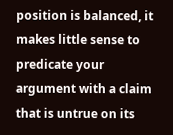position is balanced, it makes little sense to predicate your argument with a claim that is untrue on its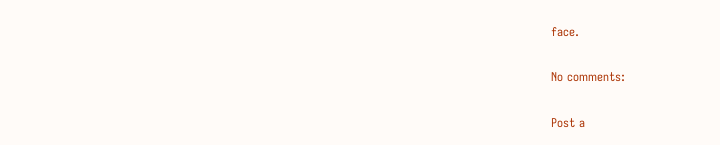face.

No comments:

Post a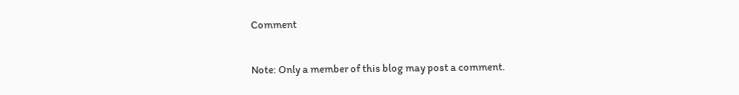Comment

Note: Only a member of this blog may post a comment.